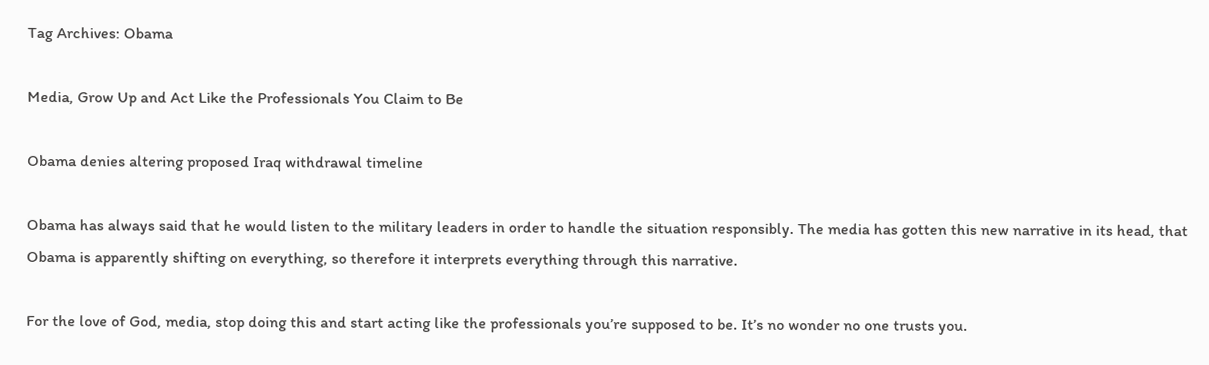Tag Archives: Obama

Media, Grow Up and Act Like the Professionals You Claim to Be

Obama denies altering proposed Iraq withdrawal timeline

Obama has always said that he would listen to the military leaders in order to handle the situation responsibly. The media has gotten this new narrative in its head, that Obama is apparently shifting on everything, so therefore it interprets everything through this narrative.

For the love of God, media, stop doing this and start acting like the professionals you’re supposed to be. It’s no wonder no one trusts you.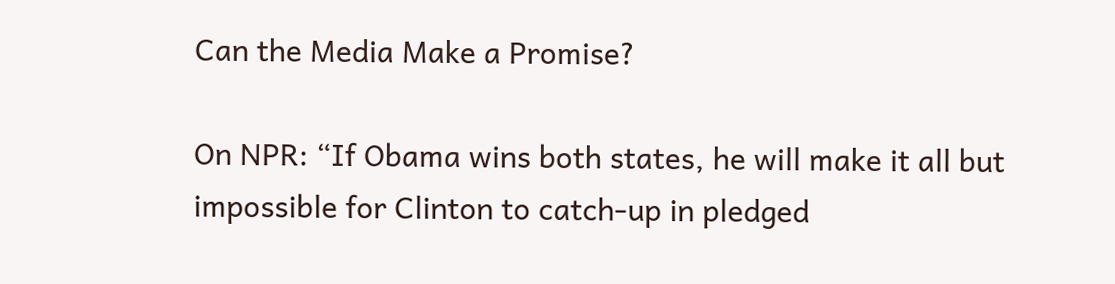Can the Media Make a Promise?

On NPR: “If Obama wins both states, he will make it all but impossible for Clinton to catch-up in pledged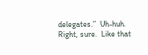delegates.”  Uh-huh.  Right, sure.  Like that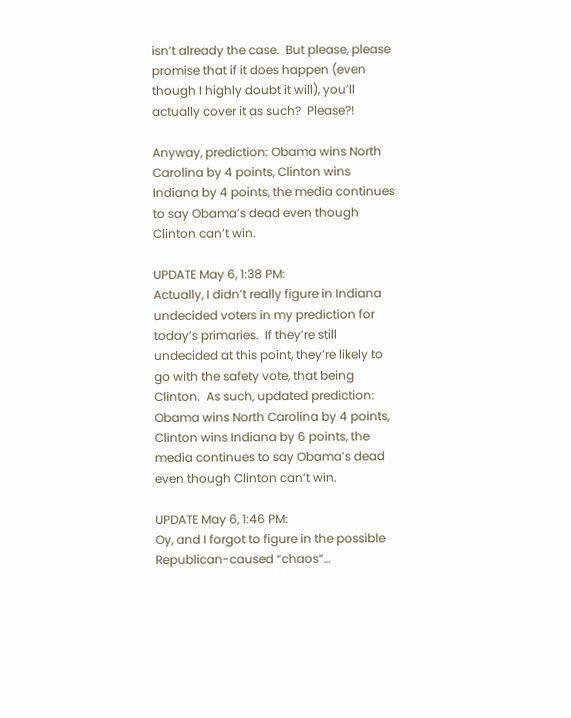isn’t already the case.  But please, please promise that if it does happen (even though I highly doubt it will), you’ll actually cover it as such?  Please?!

Anyway, prediction: Obama wins North Carolina by 4 points, Clinton wins Indiana by 4 points, the media continues to say Obama’s dead even though Clinton can’t win.

UPDATE May 6, 1:38 PM:
Actually, I didn’t really figure in Indiana undecided voters in my prediction for today’s primaries.  If they’re still undecided at this point, they’re likely to go with the safety vote, that being Clinton.  As such, updated prediction: Obama wins North Carolina by 4 points, Clinton wins Indiana by 6 points, the media continues to say Obama’s dead even though Clinton can’t win.

UPDATE May 6, 1:46 PM:
Oy, and I forgot to figure in the possible Republican-caused “chaos“…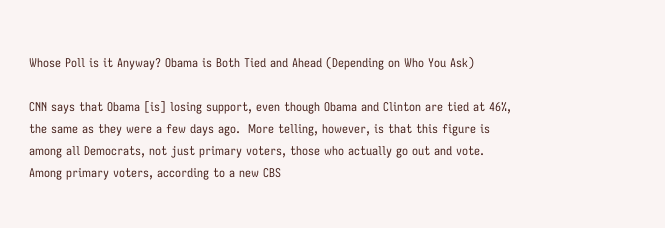Whose Poll is it Anyway? Obama is Both Tied and Ahead (Depending on Who You Ask)

CNN says that Obama [is] losing support, even though Obama and Clinton are tied at 46%, the same as they were a few days ago.  More telling, however, is that this figure is among all Democrats, not just primary voters, those who actually go out and vote.  Among primary voters, according to a new CBS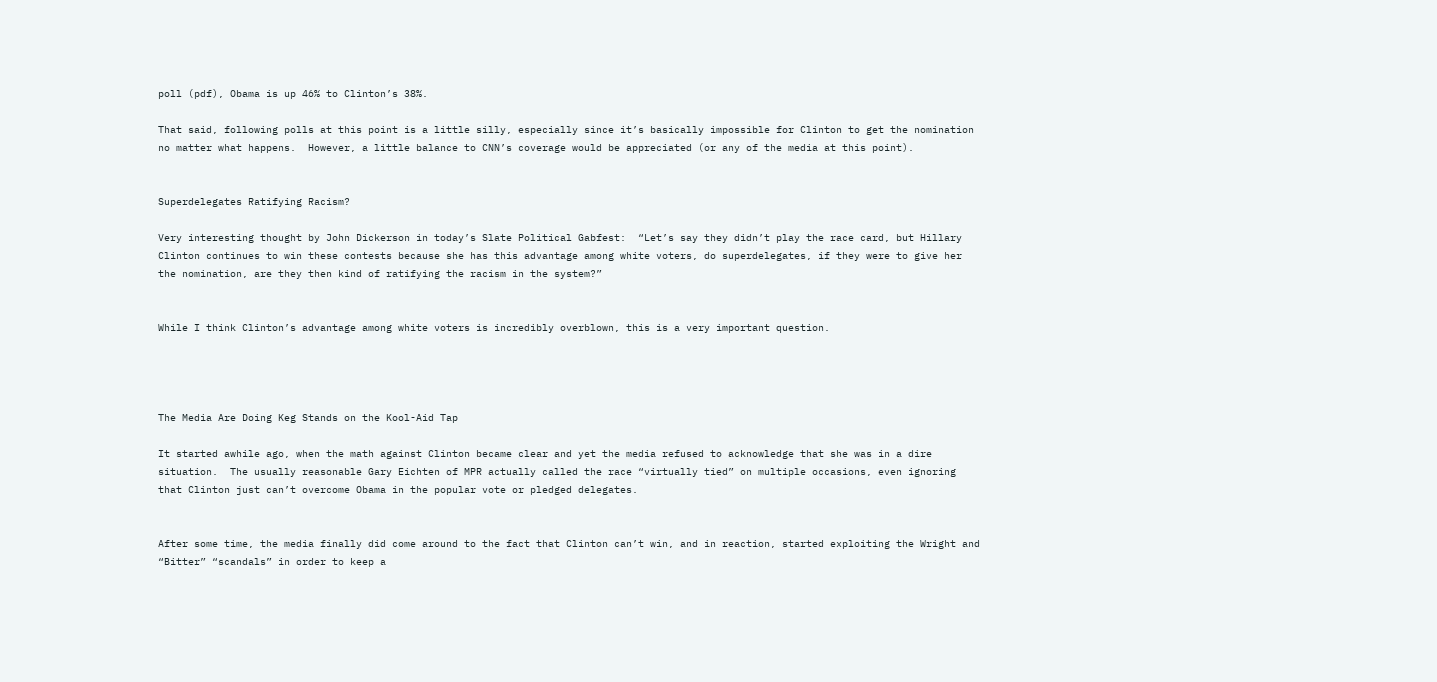poll (pdf), Obama is up 46% to Clinton’s 38%.

That said, following polls at this point is a little silly, especially since it’s basically impossible for Clinton to get the nomination no matter what happens.  However, a little balance to CNN’s coverage would be appreciated (or any of the media at this point).


Superdelegates Ratifying Racism?

Very interesting thought by John Dickerson in today’s Slate Political Gabfest:  “Let’s say they didn’t play the race card, but Hillary Clinton continues to win these contests because she has this advantage among white voters, do superdelegates, if they were to give her the nomination, are they then kind of ratifying the racism in the system?”


While I think Clinton’s advantage among white voters is incredibly overblown, this is a very important question.




The Media Are Doing Keg Stands on the Kool-Aid Tap

It started awhile ago, when the math against Clinton became clear and yet the media refused to acknowledge that she was in a dire situation.  The usually reasonable Gary Eichten of MPR actually called the race “virtually tied” on multiple occasions, even ignoring that Clinton just can’t overcome Obama in the popular vote or pledged delegates.


After some time, the media finally did come around to the fact that Clinton can’t win, and in reaction, started exploiting the Wright and “Bitter” “scandals” in order to keep a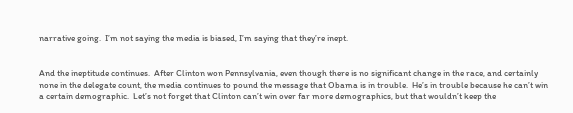narrative going.  I’m not saying the media is biased, I’m saying that they’re inept.


And the ineptitude continues.  After Clinton won Pennsylvania, even though there is no significant change in the race, and certainly none in the delegate count, the media continues to pound the message that Obama is in trouble.  He’s in trouble because he can’t win a certain demographic.  Let’s not forget that Clinton can’t win over far more demographics, but that wouldn’t keep the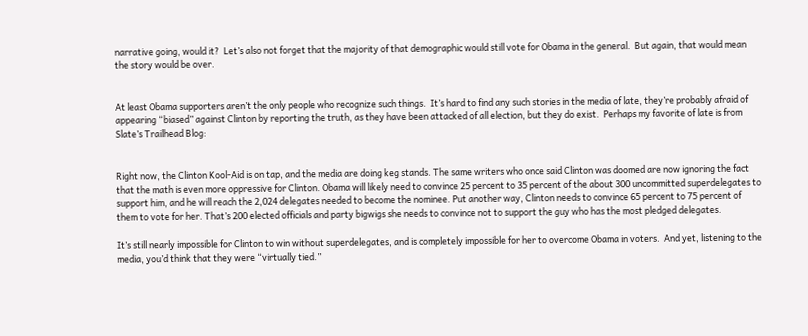narrative going, would it?  Let’s also not forget that the majority of that demographic would still vote for Obama in the general.  But again, that would mean the story would be over.


At least Obama supporters aren’t the only people who recognize such things.  It’s hard to find any such stories in the media of late, they’re probably afraid of appearing “biased” against Clinton by reporting the truth, as they have been attacked of all election, but they do exist.  Perhaps my favorite of late is from Slate’s Trailhead Blog:


Right now, the Clinton Kool-Aid is on tap, and the media are doing keg stands. The same writers who once said Clinton was doomed are now ignoring the fact that the math is even more oppressive for Clinton. Obama will likely need to convince 25 percent to 35 percent of the about 300 uncommitted superdelegates to support him, and he will reach the 2,024 delegates needed to become the nominee. Put another way, Clinton needs to convince 65 percent to 75 percent of them to vote for her. That’s 200 elected officials and party bigwigs she needs to convince not to support the guy who has the most pledged delegates.

It’s still nearly impossible for Clinton to win without superdelegates, and is completely impossible for her to overcome Obama in voters.  And yet, listening to the media, you’d think that they were “virtually tied.”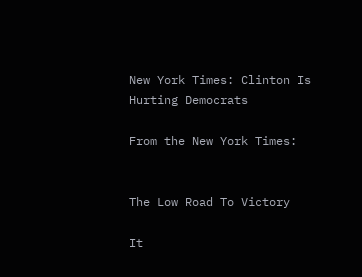New York Times: Clinton Is Hurting Democrats

From the New York Times:


The Low Road To Victory

It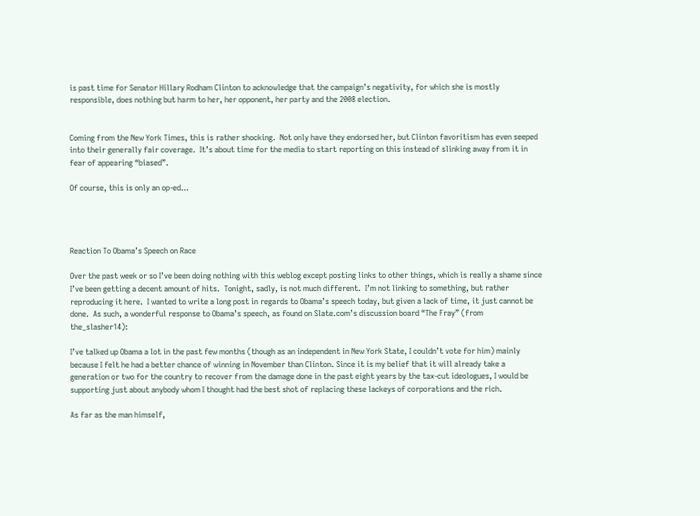is past time for Senator Hillary Rodham Clinton to acknowledge that the campaign’s negativity, for which she is mostly responsible, does nothing but harm to her, her opponent, her party and the 2008 election.


Coming from the New York Times, this is rather shocking.  Not only have they endorsed her, but Clinton favoritism has even seeped into their generally fair coverage.  It’s about time for the media to start reporting on this instead of slinking away from it in fear of appearing “biased”.

Of course, this is only an op-ed…




Reaction To Obama’s Speech on Race

Over the past week or so I’ve been doing nothing with this weblog except posting links to other things, which is really a shame since I’ve been getting a decent amount of hits.  Tonight, sadly, is not much different.  I’m not linking to something, but rather reproducing it here.  I wanted to write a long post in regards to Obama’s speech today, but given a lack of time, it just cannot be done.  As such, a wonderful response to Obama’s speech, as found on Slate.com’s discussion board “The Fray” (from the_slasher14):

I’ve talked up Obama a lot in the past few months (though as an independent in New York State, I couldn’t vote for him) mainly because I felt he had a better chance of winning in November than Clinton. Since it is my belief that it will already take a generation or two for the country to recover from the damage done in the past eight years by the tax-cut ideologues, I would be supporting just about anybody whom I thought had the best shot of replacing these lackeys of corporations and the rich.

As far as the man himself,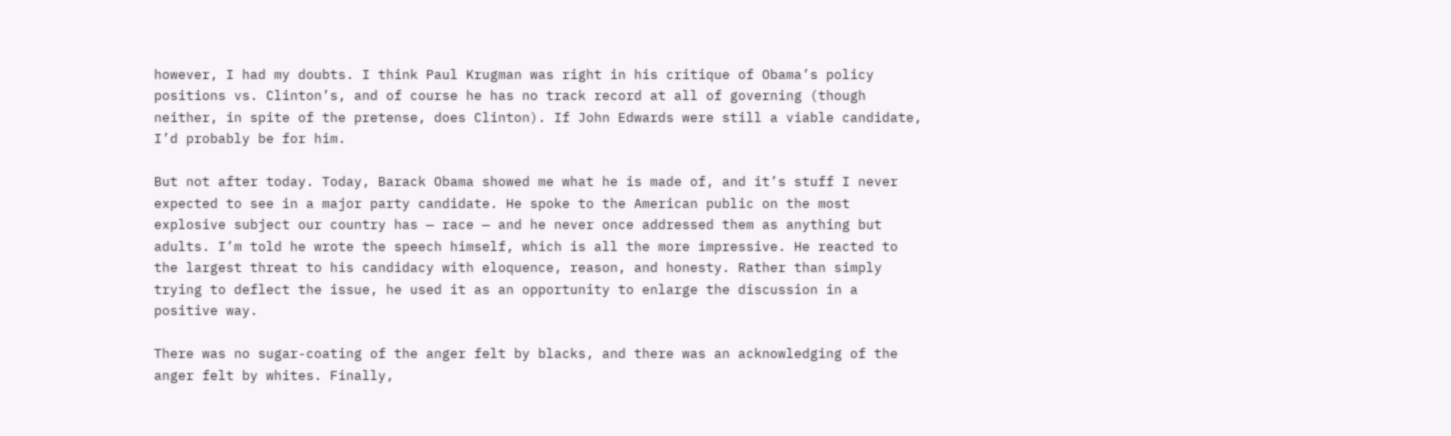however, I had my doubts. I think Paul Krugman was right in his critique of Obama’s policy positions vs. Clinton’s, and of course he has no track record at all of governing (though neither, in spite of the pretense, does Clinton). If John Edwards were still a viable candidate, I’d probably be for him.

But not after today. Today, Barack Obama showed me what he is made of, and it’s stuff I never expected to see in a major party candidate. He spoke to the American public on the most explosive subject our country has — race — and he never once addressed them as anything but adults. I’m told he wrote the speech himself, which is all the more impressive. He reacted to the largest threat to his candidacy with eloquence, reason, and honesty. Rather than simply trying to deflect the issue, he used it as an opportunity to enlarge the discussion in a positive way.

There was no sugar-coating of the anger felt by blacks, and there was an acknowledging of the anger felt by whites. Finally,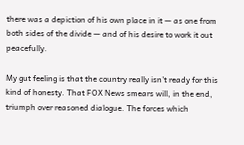there was a depiction of his own place in it — as one from both sides of the divide — and of his desire to work it out peacefully.

My gut feeling is that the country really isn’t ready for this kind of honesty. That FOX News smears will, in the end, triumph over reasoned dialogue. The forces which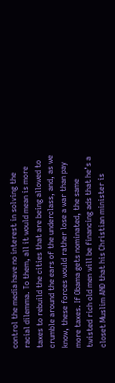control the media have no interest in solving the racial dilemma. To them, all it would mean is more taxes to rebuild the cities that are being allowed to crumble around the ears of the underclass, and, as we know, these forces would rather lose a war than pay more taxes. If Obama gets nominated, the same twisted rich old men will be financing ads that he’s a closet Muslim AND that his Christian minister is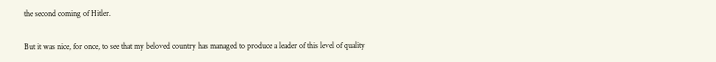the second coming of Hitler.

But it was nice, for once, to see that my beloved country has managed to produce a leader of this level of quality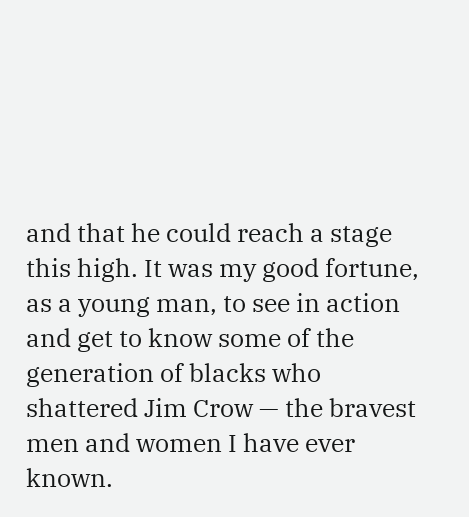and that he could reach a stage this high. It was my good fortune, as a young man, to see in action and get to know some of the generation of blacks who shattered Jim Crow — the bravest men and women I have ever known.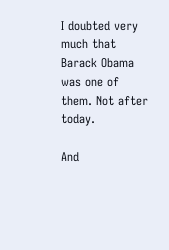I doubted very much that Barack Obama was one of them. Not after today.

And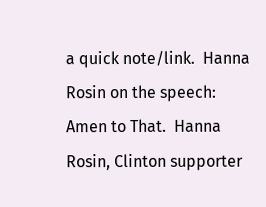a quick note/link.  Hanna Rosin on the speech: Amen to That.  Hanna Rosin, Clinton supporter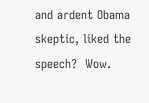and ardent Obama skeptic, liked the speech?  Wow.